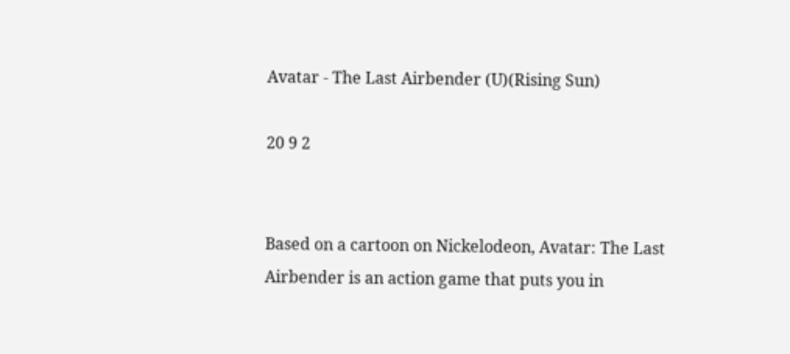Avatar - The Last Airbender (U)(Rising Sun)

20 9 2


Based on a cartoon on Nickelodeon, Avatar: The Last Airbender is an action game that puts you in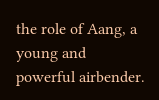the role of Aang, a young and powerful airbender.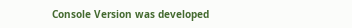Console Version was developed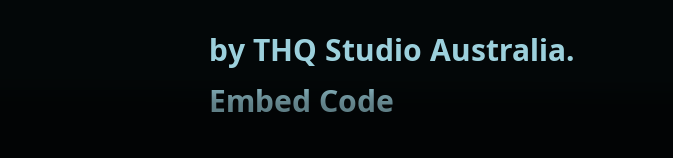by THQ Studio Australia.
Embed Code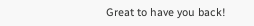Great to have you back!